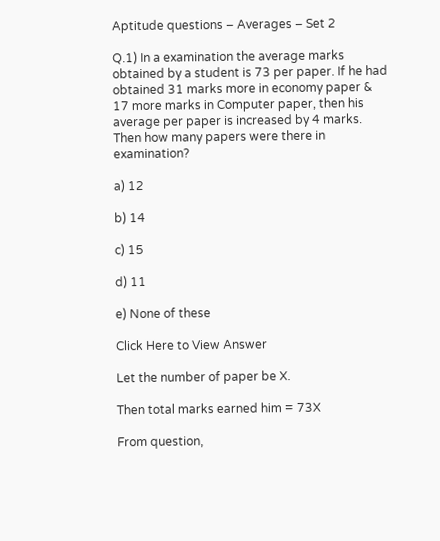Aptitude questions – Averages – Set 2

Q.1) In a examination the average marks obtained by a student is 73 per paper. If he had obtained 31 marks more in economy paper & 17 more marks in Computer paper, then his average per paper is increased by 4 marks. Then how many papers were there in examination?

a) 12

b) 14

c) 15

d) 11

e) None of these

Click Here to View Answer

Let the number of paper be X.

Then total marks earned him = 73X

From question,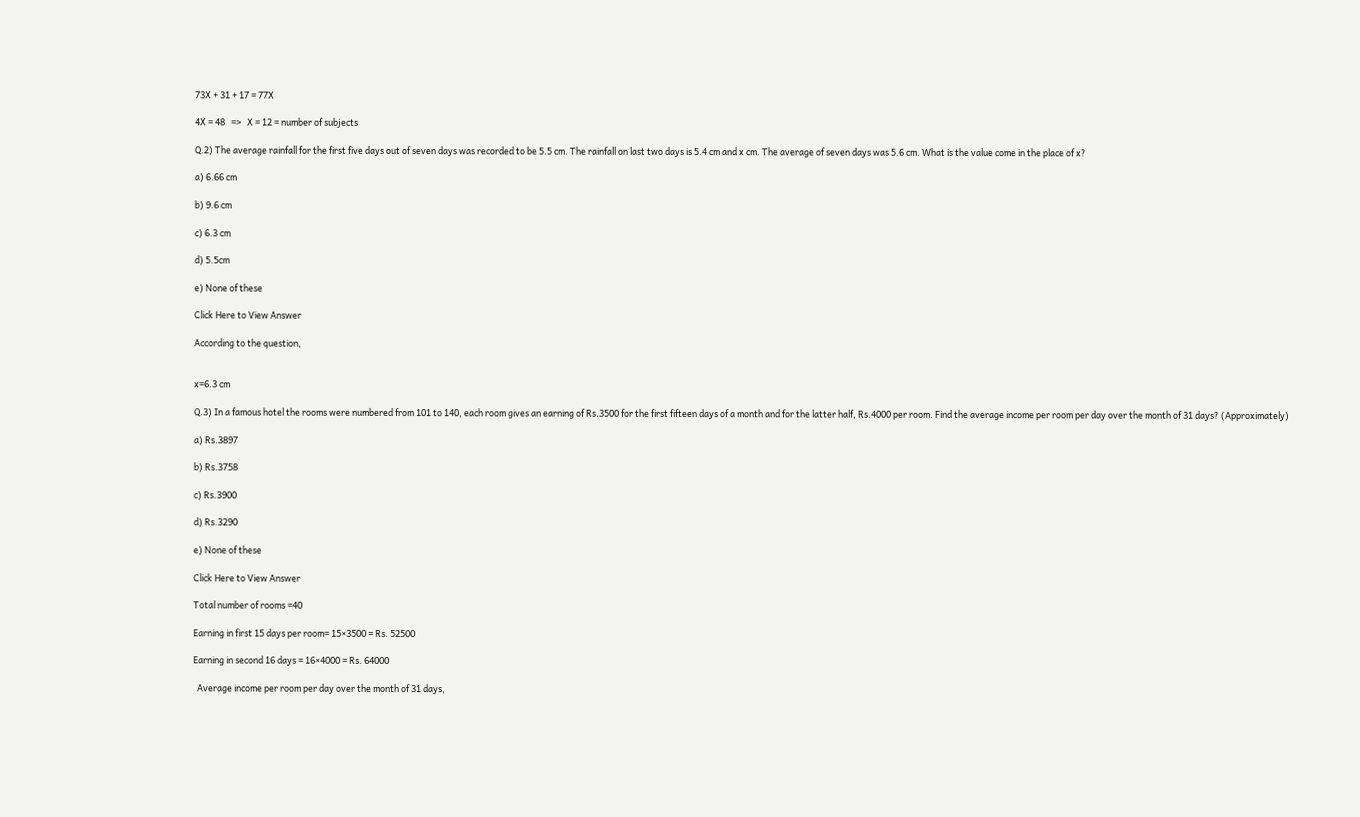73X + 31 + 17 = 77X

4X = 48   =>   X = 12 = number of subjects

Q.2) The average rainfall for the first five days out of seven days was recorded to be 5.5 cm. The rainfall on last two days is 5.4 cm and x cm. The average of seven days was 5.6 cm. What is the value come in the place of x?

a) 6.66 cm

b) 9.6 cm

c) 6.3 cm

d) 5.5cm

e) None of these

Click Here to View Answer

According to the question,


x=6.3 cm

Q.3) In a famous hotel the rooms were numbered from 101 to 140, each room gives an earning of Rs.3500 for the first fifteen days of a month and for the latter half, Rs.4000 per room. Find the average income per room per day over the month of 31 days? (Approximately)

a) Rs.3897

b) Rs.3758

c) Rs.3900

d) Rs.3290

e) None of these

Click Here to View Answer

Total number of rooms =40

Earning in first 15 days per room= 15×3500 = Rs. 52500

Earning in second 16 days = 16×4000 = Rs. 64000

  Average income per room per day over the month of 31 days,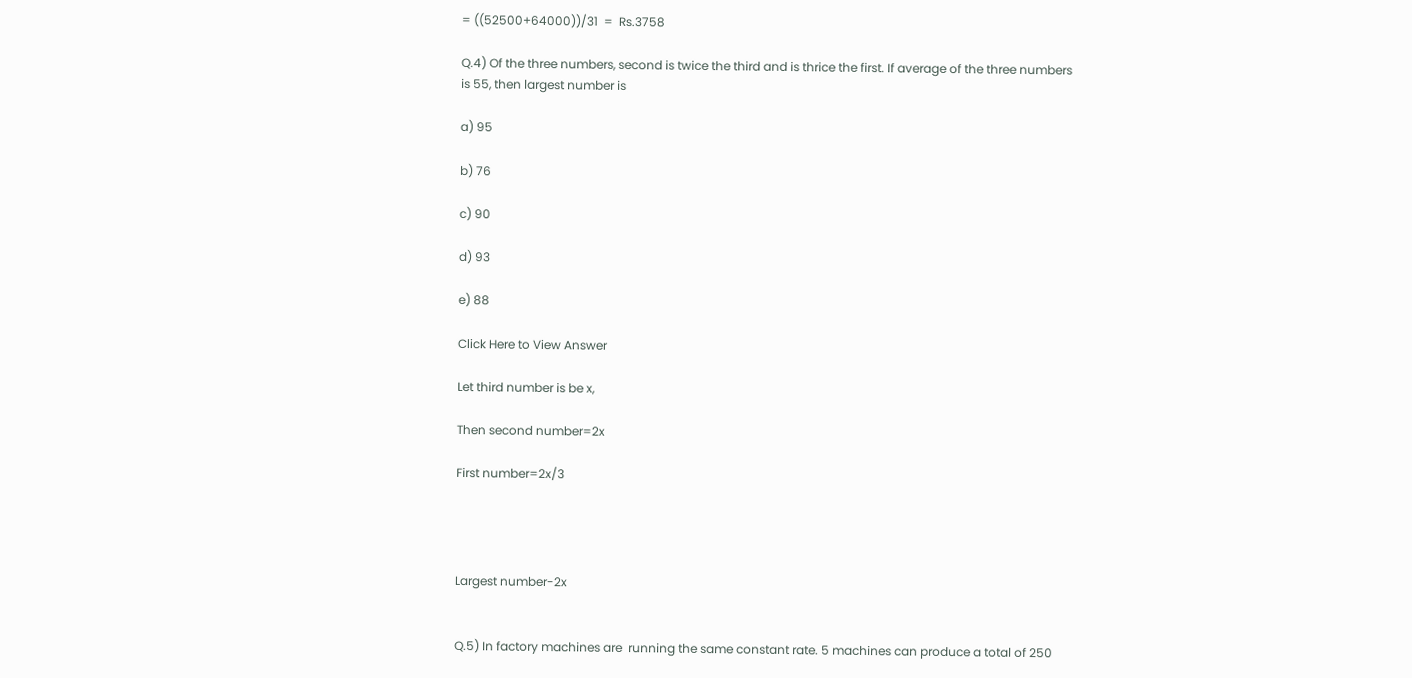= ((52500+64000))/31  =  Rs.3758

Q.4) Of the three numbers, second is twice the third and is thrice the first. If average of the three numbers is 55, then largest number is

a) 95

b) 76

c) 90

d) 93

e) 88

Click Here to View Answer

Let third number is be x,

Then second number=2x

First number=2x/3




Largest number-2x


Q.5) In factory machines are  running the same constant rate. 5 machines can produce a total of 250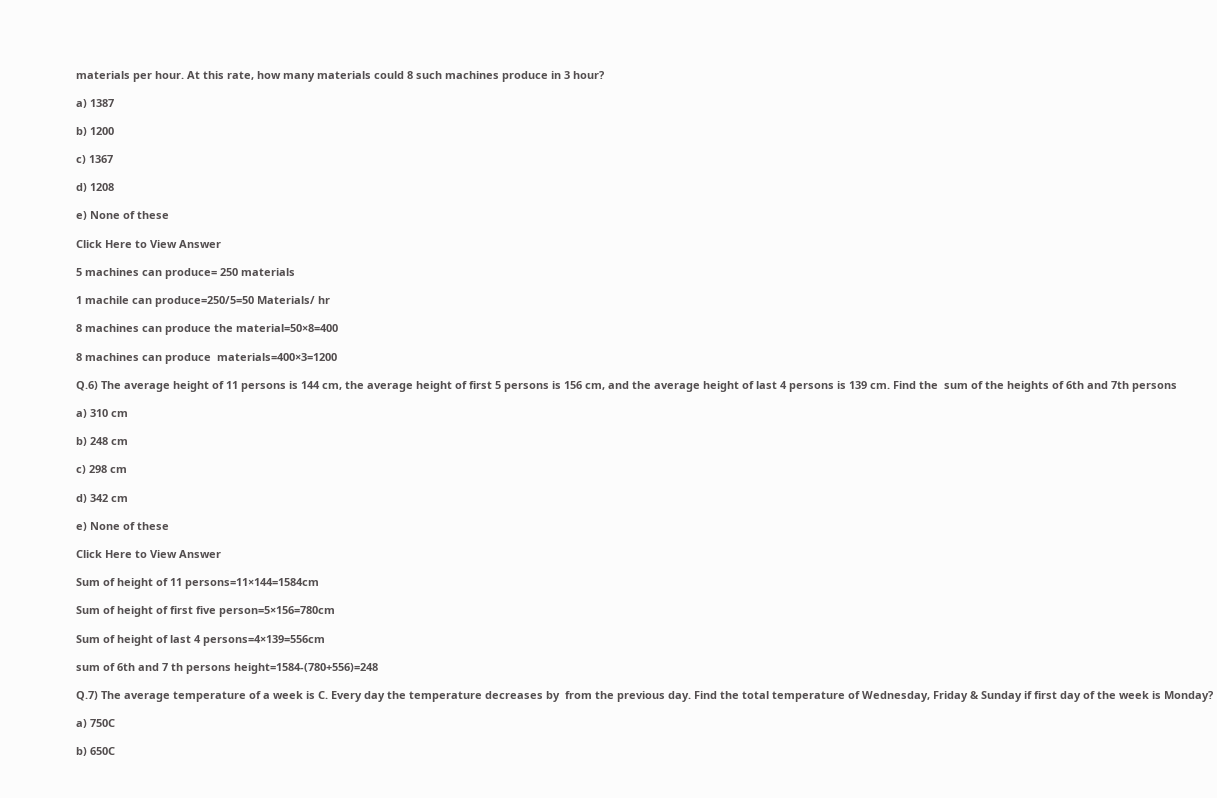materials per hour. At this rate, how many materials could 8 such machines produce in 3 hour?

a) 1387

b) 1200

c) 1367

d) 1208

e) None of these

Click Here to View Answer

5 machines can produce= 250 materials

1 machile can produce=250/5=50 Materials/ hr

8 machines can produce the material=50×8=400

8 machines can produce  materials=400×3=1200

Q.6) The average height of 11 persons is 144 cm, the average height of first 5 persons is 156 cm, and the average height of last 4 persons is 139 cm. Find the  sum of the heights of 6th and 7th persons

a) 310 cm

b) 248 cm

c) 298 cm

d) 342 cm

e) None of these

Click Here to View Answer

Sum of height of 11 persons=11×144=1584cm

Sum of height of first five person=5×156=780cm

Sum of height of last 4 persons=4×139=556cm

sum of 6th and 7 th persons height=1584-(780+556)=248

Q.7) The average temperature of a week is C. Every day the temperature decreases by  from the previous day. Find the total temperature of Wednesday, Friday & Sunday if first day of the week is Monday?

a) 750C

b) 650C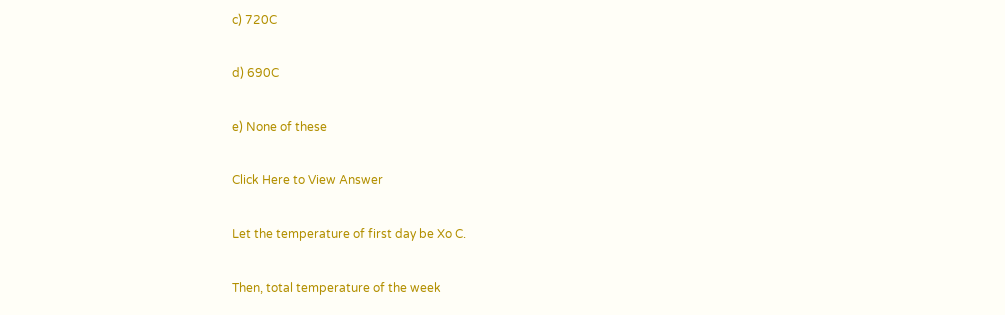c) 720C

d) 690C

e) None of these

Click Here to View Answer

Let the temperature of first day be Xo C.

Then, total temperature of the week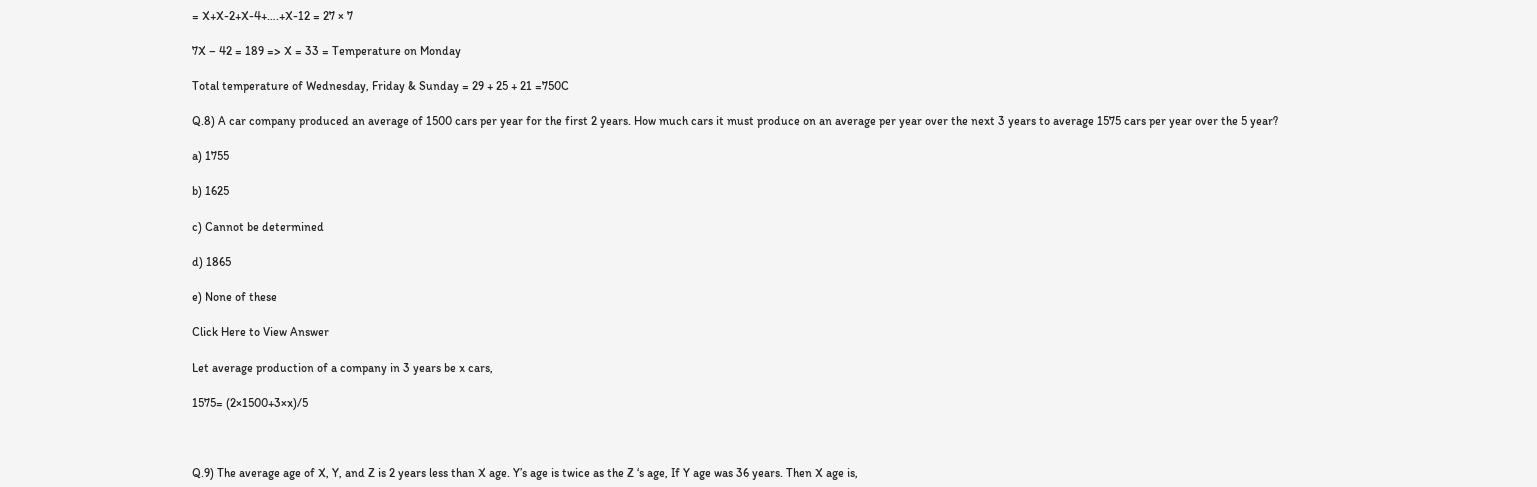= X+X-2+X-4+….+X-12 = 27 × 7

7X – 42 = 189 => X = 33 = Temperature on Monday

Total temperature of Wednesday, Friday & Sunday = 29 + 25 + 21 =750C

Q.8) A car company produced an average of 1500 cars per year for the first 2 years. How much cars it must produce on an average per year over the next 3 years to average 1575 cars per year over the 5 year?

a) 1755

b) 1625

c) Cannot be determined

d) 1865

e) None of these

Click Here to View Answer

Let average production of a company in 3 years be x cars,

1575= (2×1500+3×x)/5



Q.9) The average age of X, Y, and Z is 2 years less than X age. Y’s age is twice as the Z ‘s age, If Y age was 36 years. Then X age is,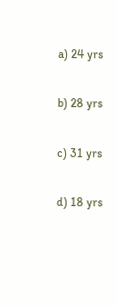a) 24 yrs

b) 28 yrs

c) 31 yrs

d) 18 yrs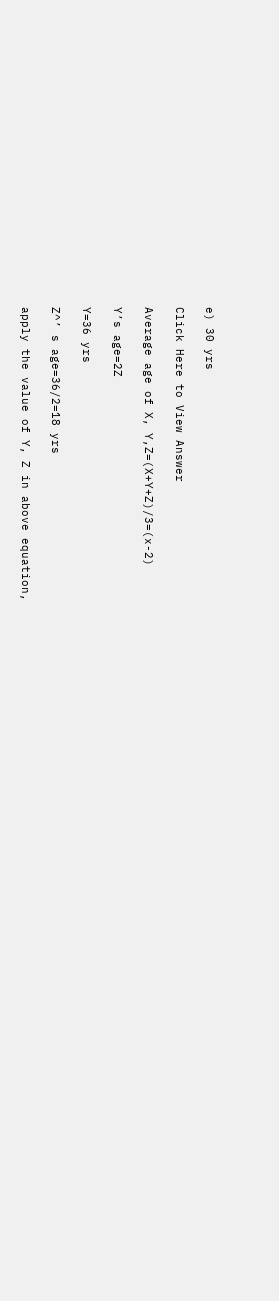e) 30 yrs

Click Here to View Answer

Average age of X, Y,Z=(X+Y+Z)/3=(x-2)

Y’s age=2Z

Y=36 yrs

Z^’ s age=36/2=18 yrs

apply the value of Y, Z in above equation,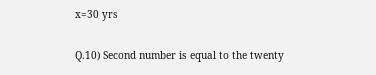x=30 yrs

Q.10) Second number is equal to the twenty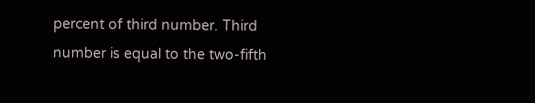percent of third number. Third number is equal to the two-fifth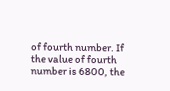of fourth number. If the value of fourth number is 6800, the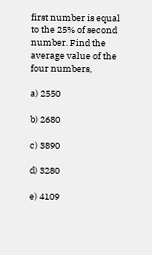first number is equal to the 25% of second number. Find the average value of the four numbers,

a) 2550

b) 2680

c) 3890

d) 3280

e) 4109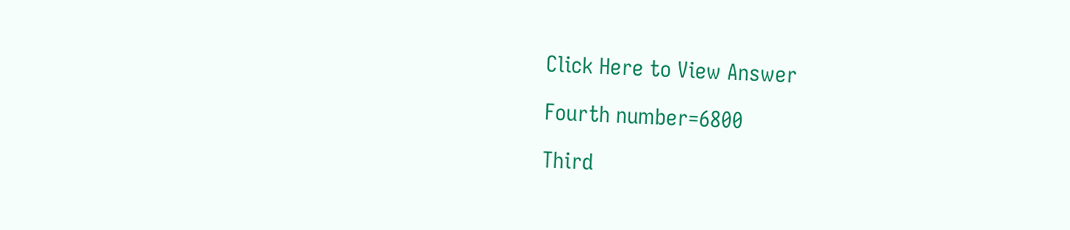Click Here to View Answer

Fourth number=6800

Third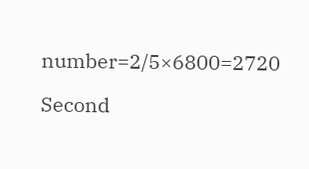number=2/5×6800=2720

Second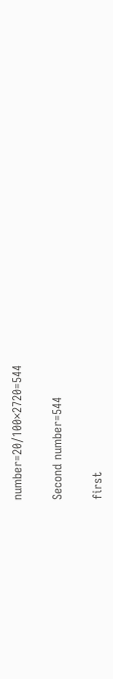number=20/100×2720=544

Second number=544

first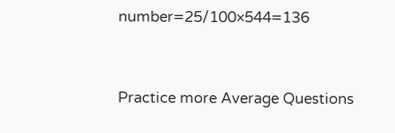number=25/100×544=136


Practice more Average Questions